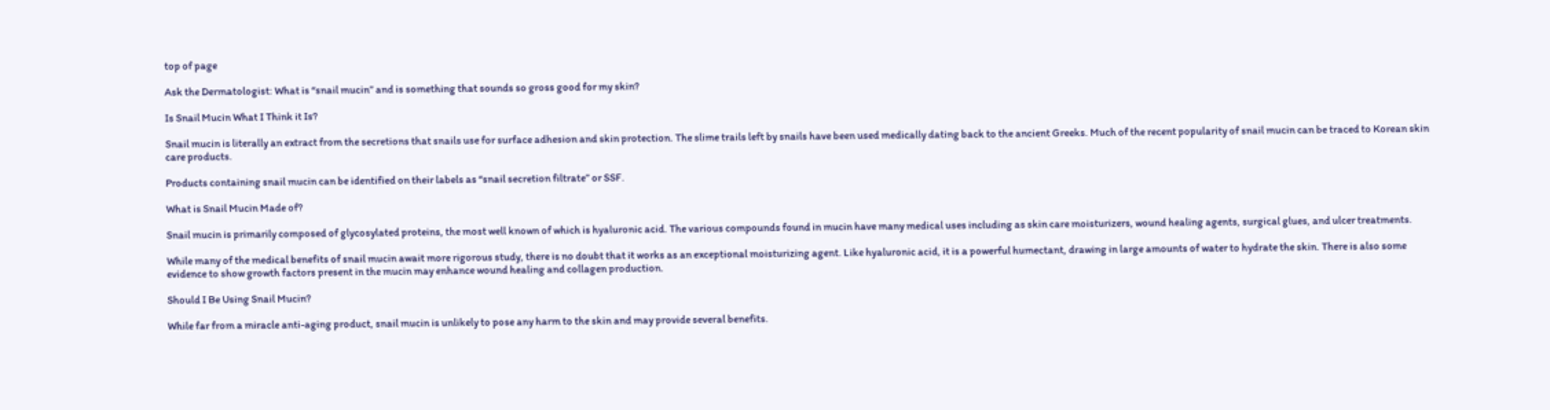top of page

Ask the Dermatologist: What is “snail mucin” and is something that sounds so gross good for my skin?

Is Snail Mucin What I Think it Is?

Snail mucin is literally an extract from the secretions that snails use for surface adhesion and skin protection. The slime trails left by snails have been used medically dating back to the ancient Greeks. Much of the recent popularity of snail mucin can be traced to Korean skin care products.

Products containing snail mucin can be identified on their labels as “snail secretion filtrate” or SSF.

What is Snail Mucin Made of?

Snail mucin is primarily composed of glycosylated proteins, the most well known of which is hyaluronic acid. The various compounds found in mucin have many medical uses including as skin care moisturizers, wound healing agents, surgical glues, and ulcer treatments.

While many of the medical benefits of snail mucin await more rigorous study, there is no doubt that it works as an exceptional moisturizing agent. Like hyaluronic acid, it is a powerful humectant, drawing in large amounts of water to hydrate the skin. There is also some evidence to show growth factors present in the mucin may enhance wound healing and collagen production.

Should I Be Using Snail Mucin?

While far from a miracle anti-aging product, snail mucin is unlikely to pose any harm to the skin and may provide several benefits.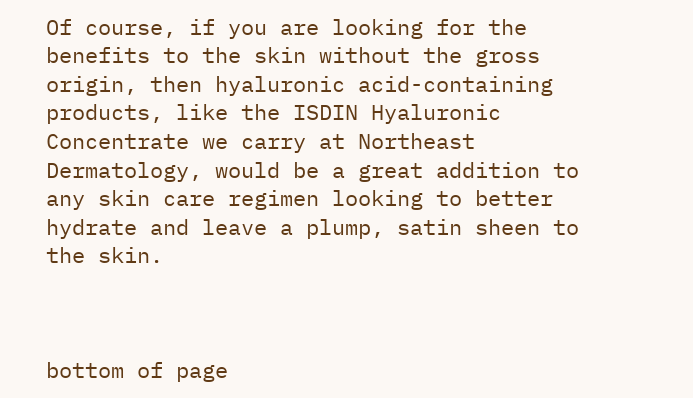Of course, if you are looking for the benefits to the skin without the gross origin, then hyaluronic acid-containing products, like the ISDIN Hyaluronic Concentrate we carry at Northeast Dermatology, would be a great addition to any skin care regimen looking to better hydrate and leave a plump, satin sheen to the skin.



bottom of page